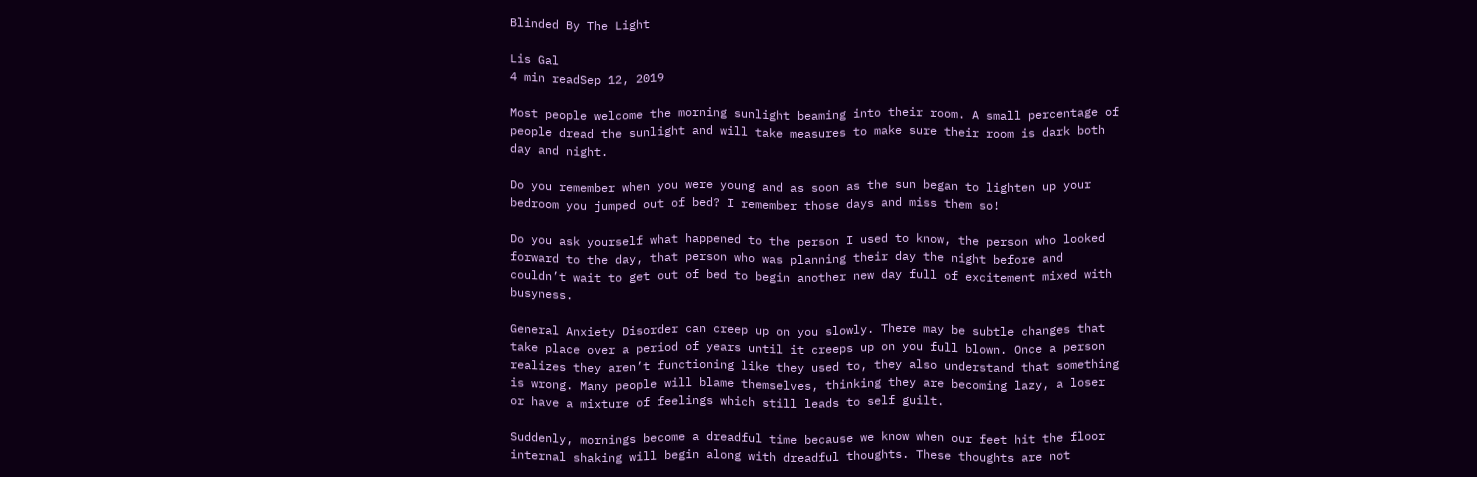Blinded By The Light

Lis Gal
4 min readSep 12, 2019

Most people welcome the morning sunlight beaming into their room. A small percentage of people dread the sunlight and will take measures to make sure their room is dark both day and night.

Do you remember when you were young and as soon as the sun began to lighten up your bedroom you jumped out of bed? I remember those days and miss them so!

Do you ask yourself what happened to the person I used to know, the person who looked forward to the day, that person who was planning their day the night before and couldn’t wait to get out of bed to begin another new day full of excitement mixed with busyness.

General Anxiety Disorder can creep up on you slowly. There may be subtle changes that take place over a period of years until it creeps up on you full blown. Once a person realizes they aren’t functioning like they used to, they also understand that something is wrong. Many people will blame themselves, thinking they are becoming lazy, a loser or have a mixture of feelings which still leads to self guilt.

Suddenly, mornings become a dreadful time because we know when our feet hit the floor internal shaking will begin along with dreadful thoughts. These thoughts are not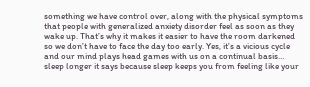something we have control over, along with the physical symptoms that people with generalized anxiety disorder feel as soon as they wake up. That’s why it makes it easier to have the room darkened so we don’t have to face the day too early. Yes, it’s a vicious cycle and our mind plays head games with us on a continual basis… sleep longer it says because sleep keeps you from feeling like your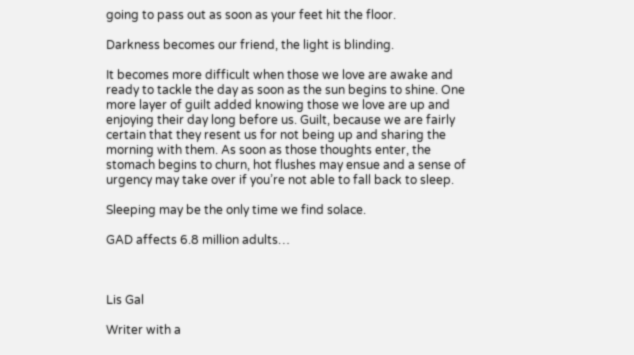going to pass out as soon as your feet hit the floor.

Darkness becomes our friend, the light is blinding.

It becomes more difficult when those we love are awake and ready to tackle the day as soon as the sun begins to shine. One more layer of guilt added knowing those we love are up and enjoying their day long before us. Guilt, because we are fairly certain that they resent us for not being up and sharing the morning with them. As soon as those thoughts enter, the stomach begins to churn, hot flushes may ensue and a sense of urgency may take over if you’re not able to fall back to sleep.

Sleeping may be the only time we find solace.

GAD affects 6.8 million adults…



Lis Gal

Writer with a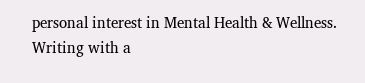personal interest in Mental Health & Wellness. Writing with a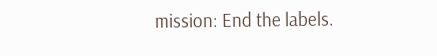mission: End the labels.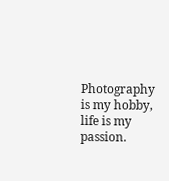Photography is my hobby, life is my passion.